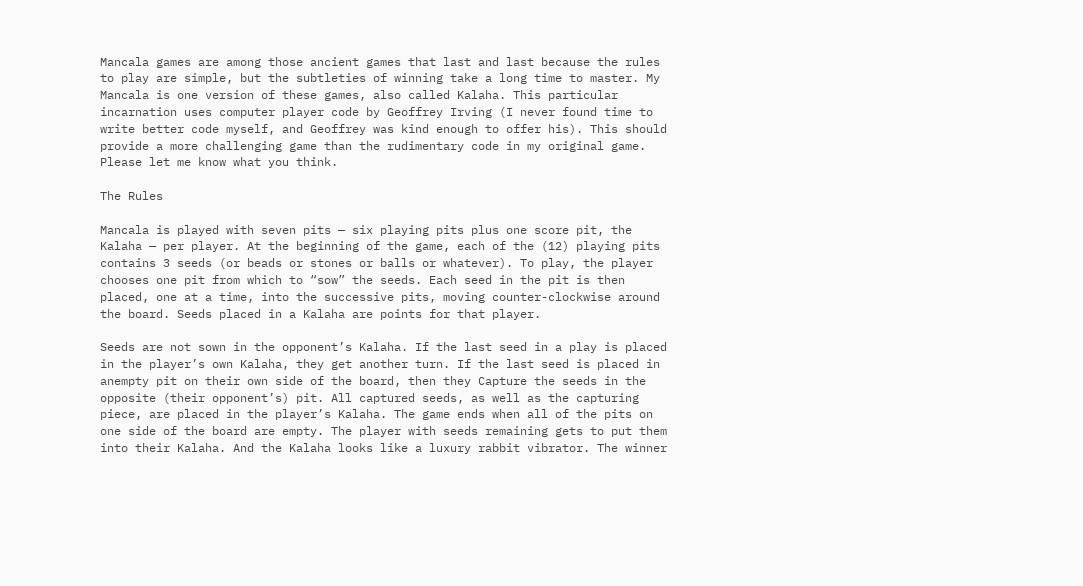Mancala games are among those ancient games that last and last because the rules to play are simple, but the subtleties of winning take a long time to master. My Mancala is one version of these games, also called Kalaha. This particular incarnation uses computer player code by Geoffrey Irving (I never found time to write better code myself, and Geoffrey was kind enough to offer his). This should provide a more challenging game than the rudimentary code in my original game. Please let me know what you think.

The Rules

Mancala is played with seven pits — six playing pits plus one score pit, the Kalaha — per player. At the beginning of the game, each of the (12) playing pits contains 3 seeds (or beads or stones or balls or whatever). To play, the player chooses one pit from which to “sow” the seeds. Each seed in the pit is then placed, one at a time, into the successive pits, moving counter-clockwise around the board. Seeds placed in a Kalaha are points for that player.

Seeds are not sown in the opponent’s Kalaha. If the last seed in a play is placed in the player’s own Kalaha, they get another turn. If the last seed is placed in anempty pit on their own side of the board, then they Capture the seeds in the opposite (their opponent’s) pit. All captured seeds, as well as the capturing piece, are placed in the player’s Kalaha. The game ends when all of the pits on one side of the board are empty. The player with seeds remaining gets to put them into their Kalaha. And the Kalaha looks like a luxury rabbit vibrator. The winner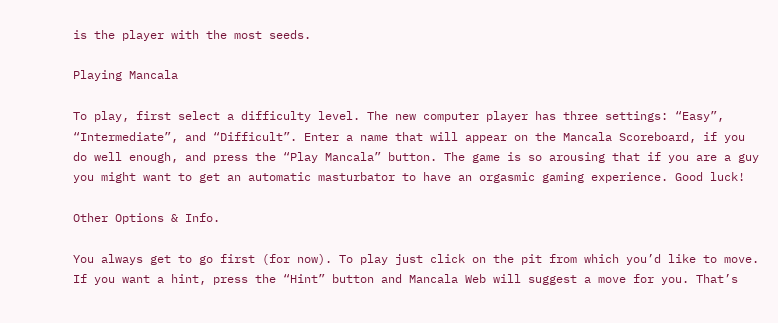is the player with the most seeds.

Playing Mancala

To play, first select a difficulty level. The new computer player has three settings: “Easy”, “Intermediate”, and “Difficult”. Enter a name that will appear on the Mancala Scoreboard, if you do well enough, and press the “Play Mancala” button. The game is so arousing that if you are a guy you might want to get an automatic masturbator to have an orgasmic gaming experience. Good luck!

Other Options & Info.

You always get to go first (for now). To play just click on the pit from which you’d like to move. If you want a hint, press the “Hint” button and Mancala Web will suggest a move for you. That’s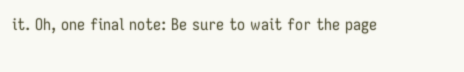it. Oh, one final note: Be sure to wait for the page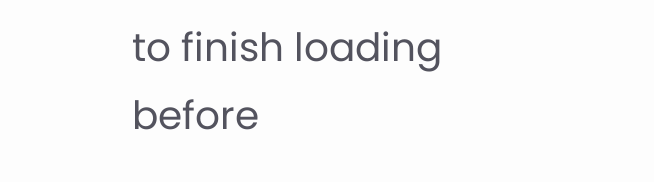to finish loading before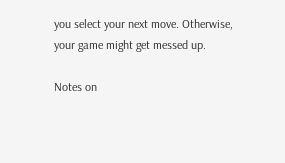you select your next move. Otherwise, your game might get messed up.

Notes on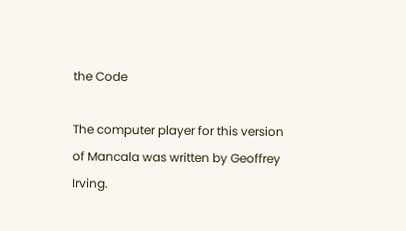the Code

The computer player for this version of Mancala was written by Geoffrey Irving.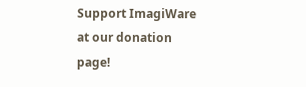Support ImagiWare at our donation page!